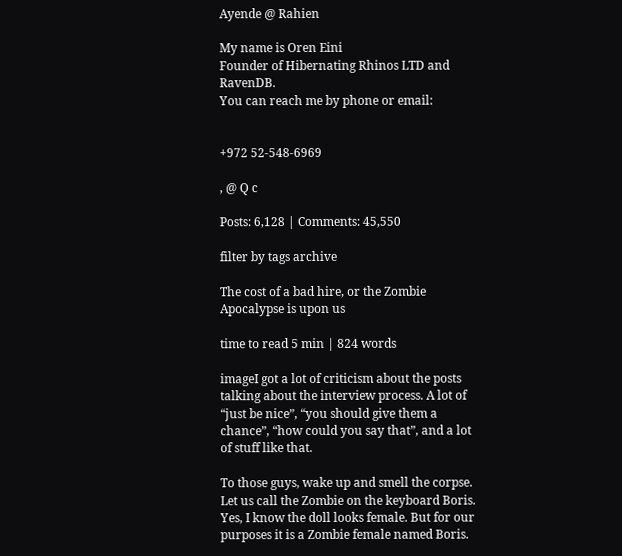Ayende @ Rahien

My name is Oren Eini
Founder of Hibernating Rhinos LTD and RavenDB.
You can reach me by phone or email:


+972 52-548-6969

, @ Q c

Posts: 6,128 | Comments: 45,550

filter by tags archive

The cost of a bad hire, or the Zombie Apocalypse is upon us

time to read 5 min | 824 words

imageI got a lot of criticism about the posts talking about the interview process. A lot of “just be nice”, “you should give them a chance”, “how could you say that”, and a lot of stuff like that.

To those guys, wake up and smell the corpse.  Let us call the Zombie on the keyboard Boris. Yes, I know the doll looks female. But for our purposes it is a Zombie female named Boris.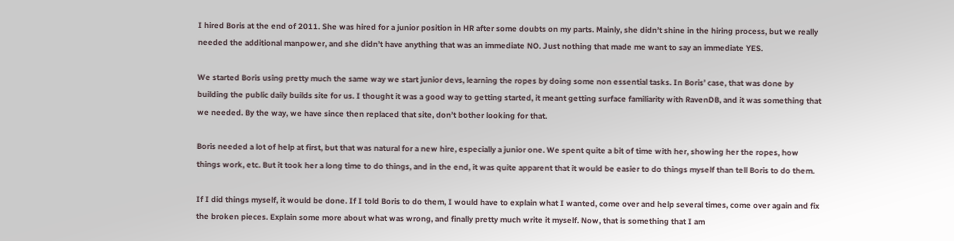I hired Boris at the end of 2011. She was hired for a junior position in HR after some doubts on my parts. Mainly, she didn’t shine in the hiring process, but we really needed the additional manpower, and she didn’t have anything that was an immediate NO. Just nothing that made me want to say an immediate YES.

We started Boris using pretty much the same way we start junior devs, learning the ropes by doing some non essential tasks. In Boris’ case, that was done by building the public daily builds site for us. I thought it was a good way to getting started, it meant getting surface familiarity with RavenDB, and it was something that we needed. By the way, we have since then replaced that site, don’t bother looking for that.

Boris needed a lot of help at first, but that was natural for a new hire, especially a junior one. We spent quite a bit of time with her, showing her the ropes, how things work, etc. But it took her a long time to do things, and in the end, it was quite apparent that it would be easier to do things myself than tell Boris to do them.

If I did things myself, it would be done. If I told Boris to do them, I would have to explain what I wanted, come over and help several times, come over again and fix the broken pieces. Explain some more about what was wrong, and finally pretty much write it myself. Now, that is something that I am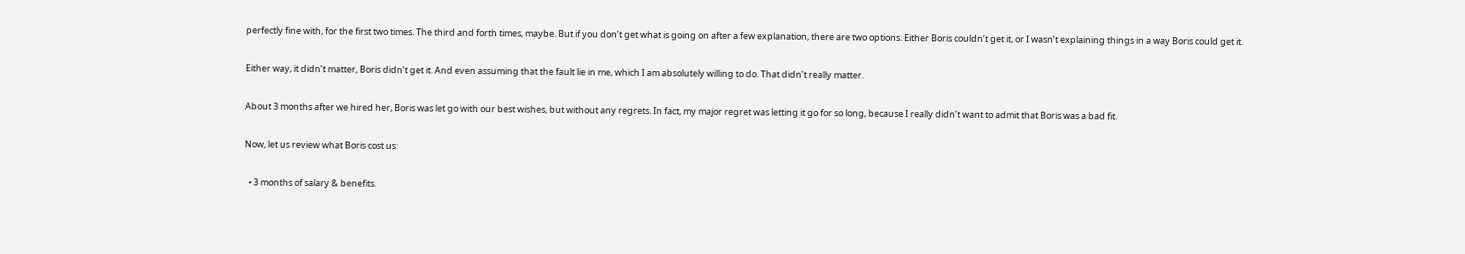perfectly fine with, for the first two times. The third and forth times, maybe. But if you don’t get what is going on after a few explanation, there are two options. Either Boris couldn’t get it, or I wasn’t explaining things in a way Boris could get it.

Either way, it didn’t matter, Boris didn’t get it. And even assuming that the fault lie in me, which I am absolutely willing to do. That didn’t really matter.

About 3 months after we hired her, Boris was let go with our best wishes, but without any regrets. In fact, my major regret was letting it go for so long, because I really didn’t want to admit that Boris was a bad fit.

Now, let us review what Boris cost us:

  • 3 months of salary & benefits.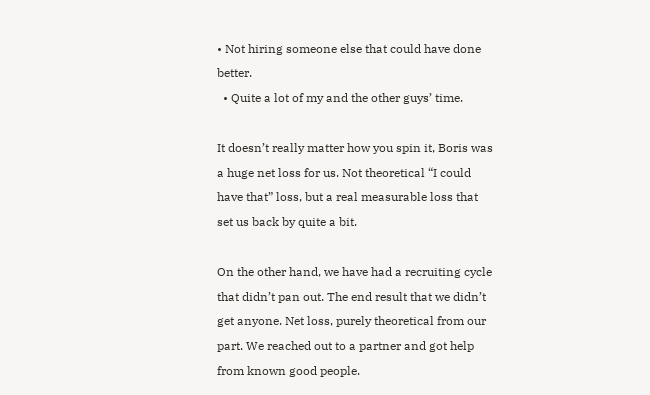• Not hiring someone else that could have done better.
  • Quite a lot of my and the other guys’ time.

It doesn’t really matter how you spin it, Boris was a huge net loss for us. Not theoretical “I could have that” loss, but a real measurable loss that set us back by quite a bit.

On the other hand, we have had a recruiting cycle that didn’t pan out. The end result that we didn’t get anyone. Net loss, purely theoretical from our part. We reached out to a partner and got help from known good people.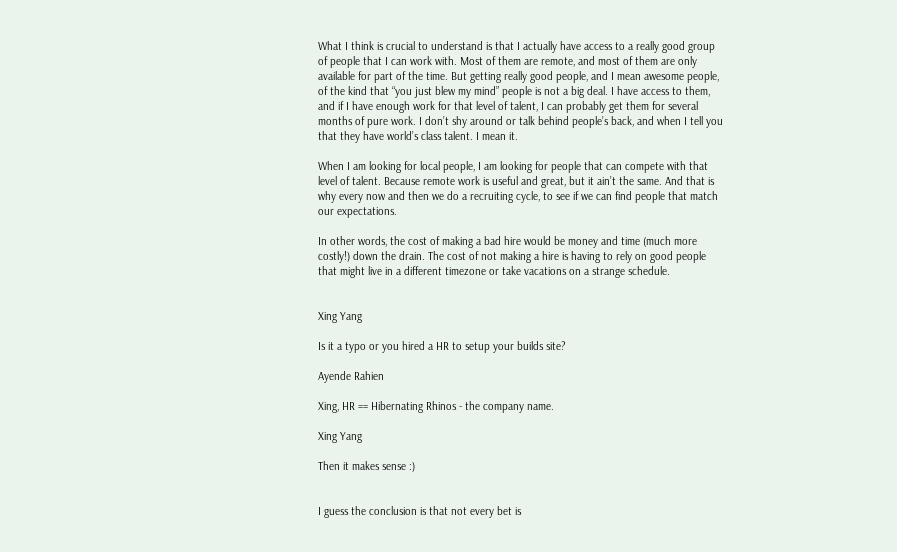What I think is crucial to understand is that I actually have access to a really good group of people that I can work with. Most of them are remote, and most of them are only available for part of the time. But getting really good people, and I mean awesome people, of the kind that “you just blew my mind” people is not a big deal. I have access to them, and if I have enough work for that level of talent, I can probably get them for several months of pure work. I don’t shy around or talk behind people’s back, and when I tell you that they have world’s class talent. I mean it.

When I am looking for local people, I am looking for people that can compete with that level of talent. Because remote work is useful and great, but it ain’t the same. And that is why every now and then we do a recruiting cycle, to see if we can find people that match our expectations.

In other words, the cost of making a bad hire would be money and time (much more costly!) down the drain. The cost of not making a hire is having to rely on good people that might live in a different timezone or take vacations on a strange schedule.


Xing Yang

Is it a typo or you hired a HR to setup your builds site?

Ayende Rahien

Xing, HR == Hibernating Rhinos - the company name.

Xing Yang

Then it makes sense :)


I guess the conclusion is that not every bet is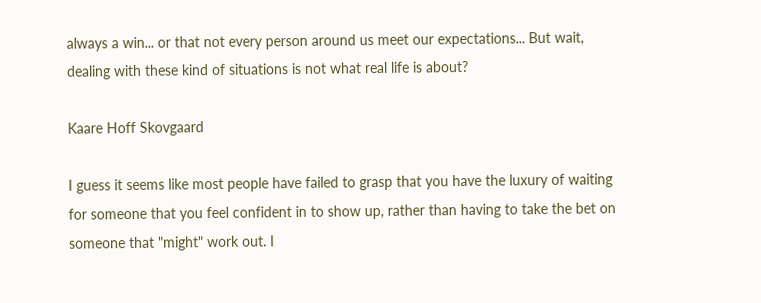always a win... or that not every person around us meet our expectations... But wait, dealing with these kind of situations is not what real life is about?

Kaare Hoff Skovgaard

I guess it seems like most people have failed to grasp that you have the luxury of waiting for someone that you feel confident in to show up, rather than having to take the bet on someone that "might" work out. I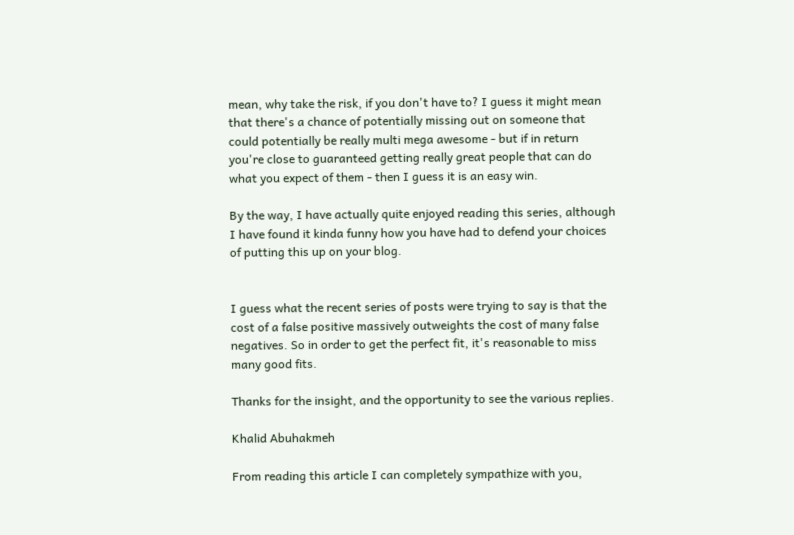mean, why take the risk, if you don't have to? I guess it might mean that there's a chance of potentially missing out on someone that could potentially be really multi mega awesome - but if in return you're close to guaranteed getting really great people that can do what you expect of them - then I guess it is an easy win.

By the way, I have actually quite enjoyed reading this series, although I have found it kinda funny how you have had to defend your choices of putting this up on your blog.


I guess what the recent series of posts were trying to say is that the cost of a false positive massively outweights the cost of many false negatives. So in order to get the perfect fit, it's reasonable to miss many good fits.

Thanks for the insight, and the opportunity to see the various replies.

Khalid Abuhakmeh

From reading this article I can completely sympathize with you,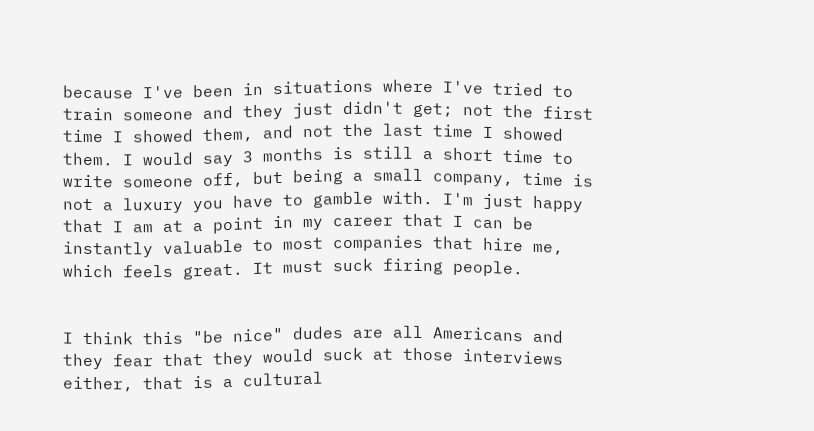because I've been in situations where I've tried to train someone and they just didn't get; not the first time I showed them, and not the last time I showed them. I would say 3 months is still a short time to write someone off, but being a small company, time is not a luxury you have to gamble with. I'm just happy that I am at a point in my career that I can be instantly valuable to most companies that hire me, which feels great. It must suck firing people.


I think this "be nice" dudes are all Americans and they fear that they would suck at those interviews either, that is a cultural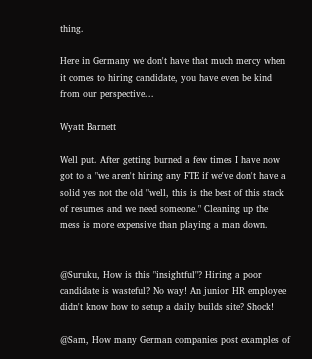thing.

Here in Germany we don't have that much mercy when it comes to hiring candidate, you have even be kind from our perspective...

Wyatt Barnett

Well put. After getting burned a few times I have now got to a "we aren't hiring any FTE if we've don't have a solid yes not the old "well, this is the best of this stack of resumes and we need someone." Cleaning up the mess is more expensive than playing a man down.


@Suruku, How is this "insightful"? Hiring a poor candidate is wasteful? No way! An junior HR employee didn't know how to setup a daily builds site? Shock!

@Sam, How many German companies post examples of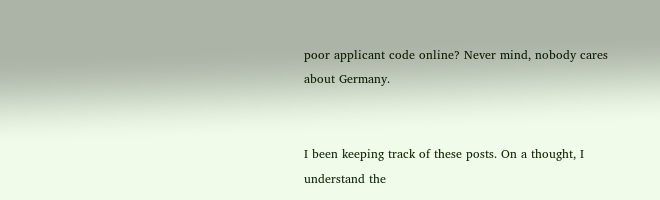poor applicant code online? Never mind, nobody cares about Germany.


I been keeping track of these posts. On a thought, I understand the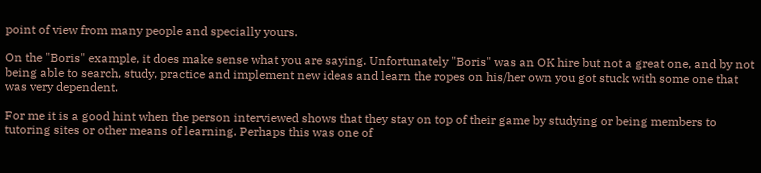point of view from many people and specially yours.

On the "Boris" example, it does make sense what you are saying. Unfortunately "Boris" was an OK hire but not a great one, and by not being able to search, study, practice and implement new ideas and learn the ropes on his/her own you got stuck with some one that was very dependent.

For me it is a good hint when the person interviewed shows that they stay on top of their game by studying or being members to tutoring sites or other means of learning. Perhaps this was one of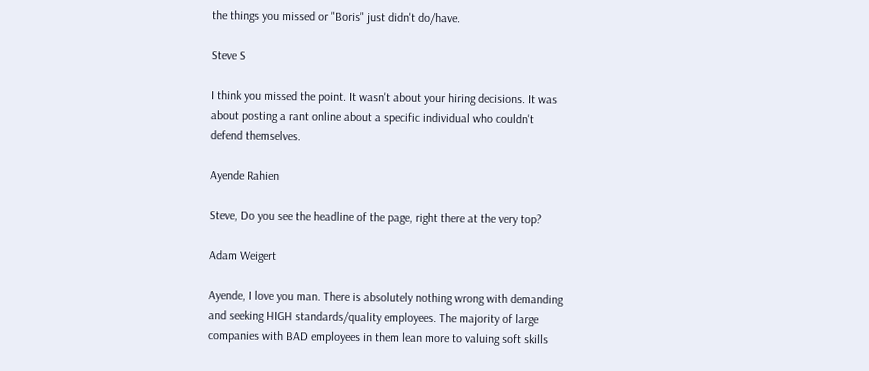the things you missed or "Boris" just didn't do/have.

Steve S

I think you missed the point. It wasn't about your hiring decisions. It was about posting a rant online about a specific individual who couldn't defend themselves.

Ayende Rahien

Steve, Do you see the headline of the page, right there at the very top?

Adam Weigert

Ayende, I love you man. There is absolutely nothing wrong with demanding and seeking HIGH standards/quality employees. The majority of large companies with BAD employees in them lean more to valuing soft skills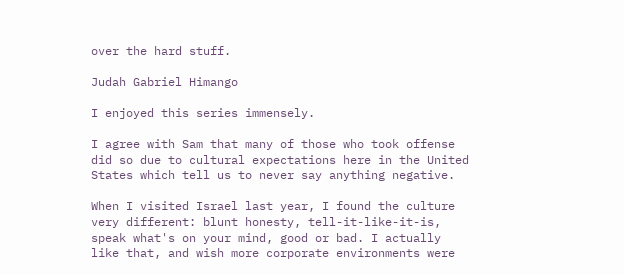over the hard stuff.

Judah Gabriel Himango

I enjoyed this series immensely.

I agree with Sam that many of those who took offense did so due to cultural expectations here in the United States which tell us to never say anything negative.

When I visited Israel last year, I found the culture very different: blunt honesty, tell-it-like-it-is, speak what's on your mind, good or bad. I actually like that, and wish more corporate environments were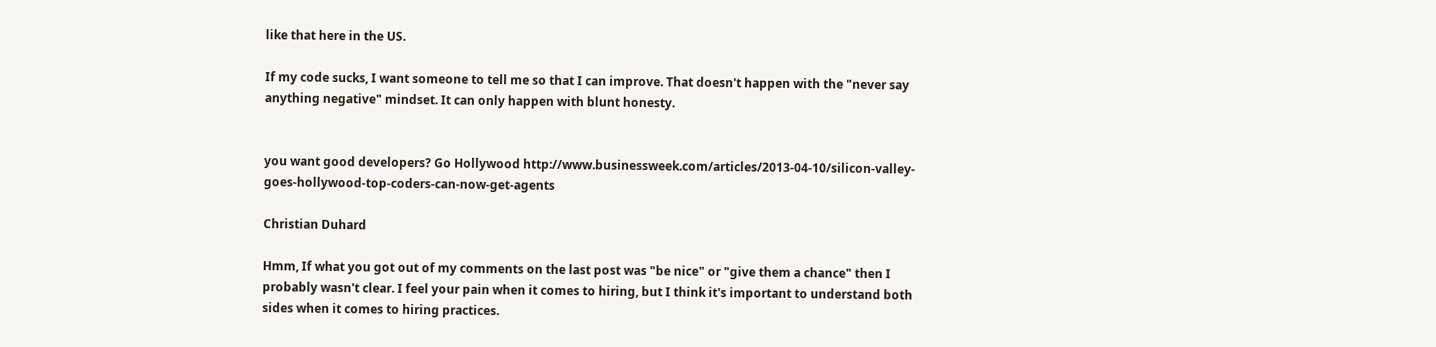like that here in the US.

If my code sucks, I want someone to tell me so that I can improve. That doesn't happen with the "never say anything negative" mindset. It can only happen with blunt honesty.


you want good developers? Go Hollywood http://www.businessweek.com/articles/2013-04-10/silicon-valley-goes-hollywood-top-coders-can-now-get-agents

Christian Duhard

Hmm, If what you got out of my comments on the last post was "be nice" or "give them a chance" then I probably wasn't clear. I feel your pain when it comes to hiring, but I think it's important to understand both sides when it comes to hiring practices.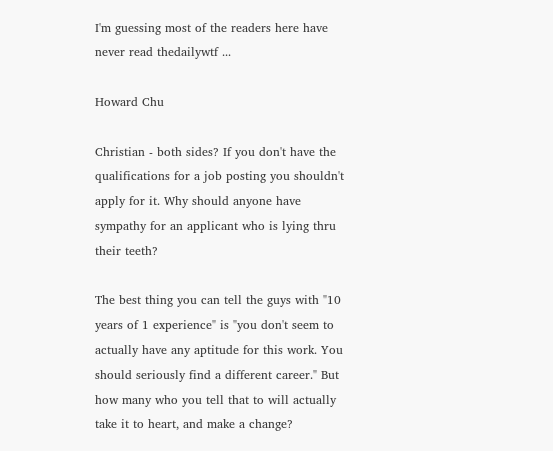I'm guessing most of the readers here have never read thedailywtf ...

Howard Chu

Christian - both sides? If you don't have the qualifications for a job posting you shouldn't apply for it. Why should anyone have sympathy for an applicant who is lying thru their teeth?

The best thing you can tell the guys with "10 years of 1 experience" is "you don't seem to actually have any aptitude for this work. You should seriously find a different career." But how many who you tell that to will actually take it to heart, and make a change?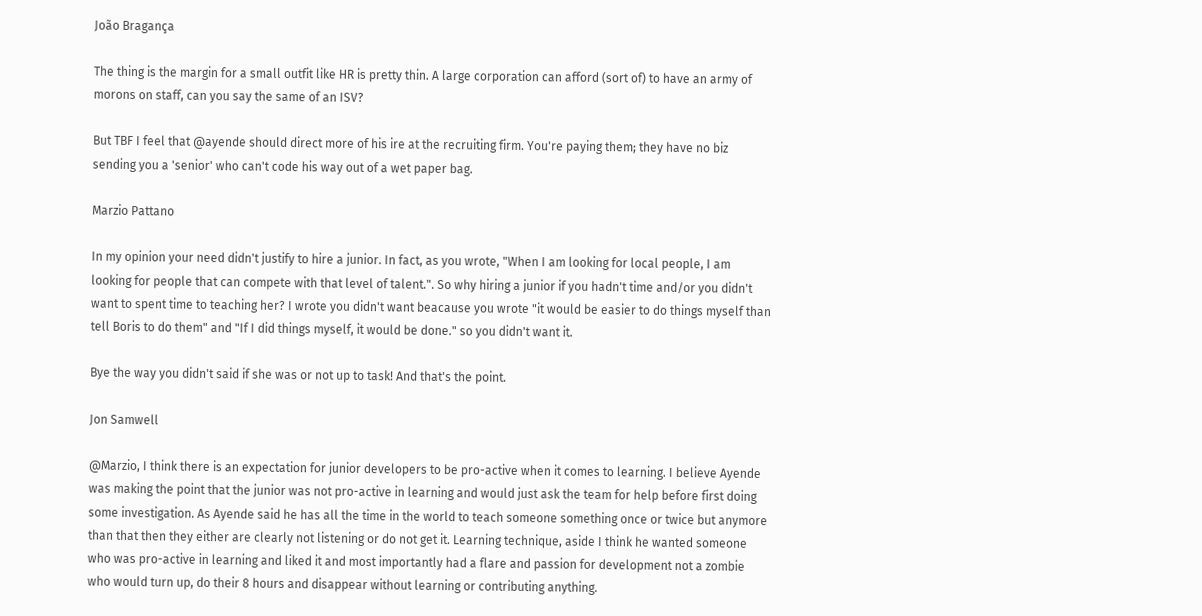João Bragança

The thing is the margin for a small outfit like HR is pretty thin. A large corporation can afford (sort of) to have an army of morons on staff, can you say the same of an ISV?

But TBF I feel that @ayende should direct more of his ire at the recruiting firm. You're paying them; they have no biz sending you a 'senior' who can't code his way out of a wet paper bag.

Marzio Pattano

In my opinion your need didn't justify to hire a junior. In fact, as you wrote, "When I am looking for local people, I am looking for people that can compete with that level of talent.". So why hiring a junior if you hadn't time and/or you didn't want to spent time to teaching her? I wrote you didn't want beacause you wrote "it would be easier to do things myself than tell Boris to do them" and "If I did things myself, it would be done." so you didn't want it.

Bye the way you didn't said if she was or not up to task! And that's the point.

Jon Samwell

@Marzio, I think there is an expectation for junior developers to be pro-active when it comes to learning. I believe Ayende was making the point that the junior was not pro-active in learning and would just ask the team for help before first doing some investigation. As Ayende said he has all the time in the world to teach someone something once or twice but anymore than that then they either are clearly not listening or do not get it. Learning technique, aside I think he wanted someone who was pro-active in learning and liked it and most importantly had a flare and passion for development not a zombie who would turn up, do their 8 hours and disappear without learning or contributing anything.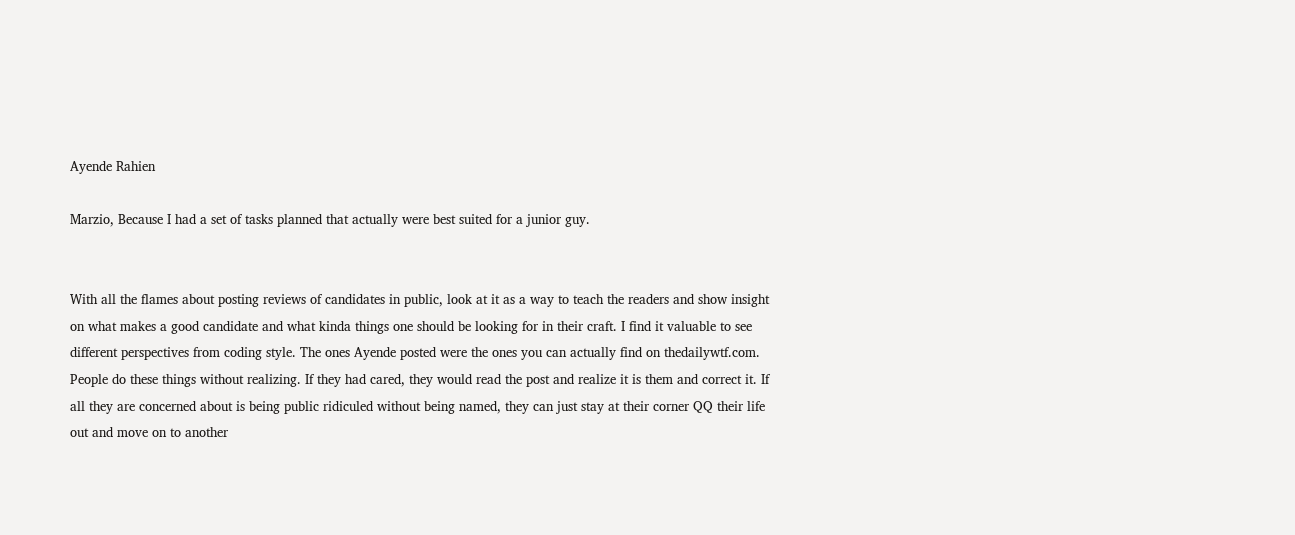Ayende Rahien

Marzio, Because I had a set of tasks planned that actually were best suited for a junior guy.


With all the flames about posting reviews of candidates in public, look at it as a way to teach the readers and show insight on what makes a good candidate and what kinda things one should be looking for in their craft. I find it valuable to see different perspectives from coding style. The ones Ayende posted were the ones you can actually find on thedailywtf.com. People do these things without realizing. If they had cared, they would read the post and realize it is them and correct it. If all they are concerned about is being public ridiculed without being named, they can just stay at their corner QQ their life out and move on to another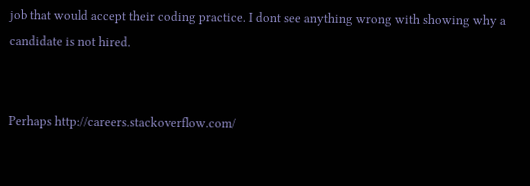job that would accept their coding practice. I dont see anything wrong with showing why a candidate is not hired.


Perhaps http://careers.stackoverflow.com/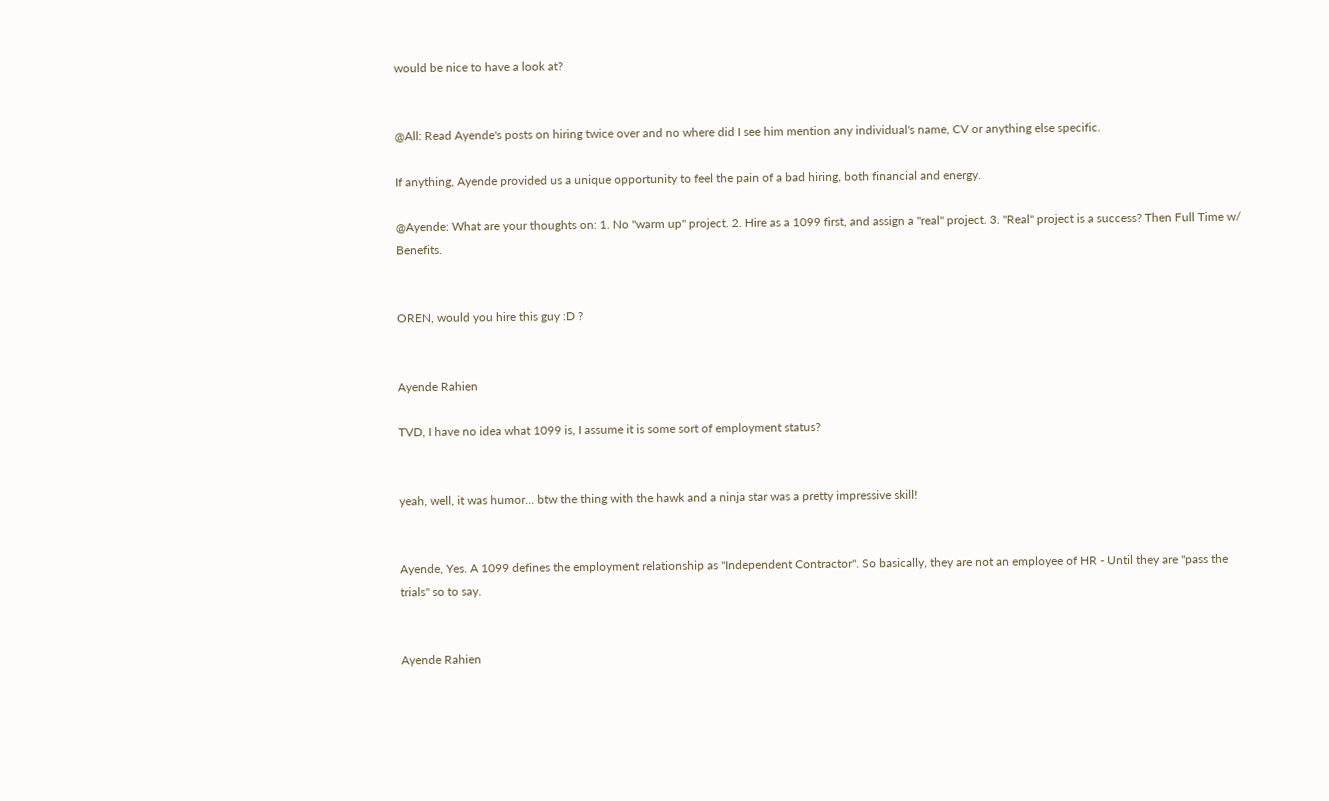would be nice to have a look at?


@All: Read Ayende's posts on hiring twice over and no where did I see him mention any individual's name, CV or anything else specific.

If anything, Ayende provided us a unique opportunity to feel the pain of a bad hiring, both financial and energy.

@Ayende: What are your thoughts on: 1. No "warm up" project. 2. Hire as a 1099 first, and assign a "real" project. 3. "Real" project is a success? Then Full Time w/ Benefits.


OREN, would you hire this guy :D ?


Ayende Rahien

TVD, I have no idea what 1099 is, I assume it is some sort of employment status?


yeah, well, it was humor... btw the thing with the hawk and a ninja star was a pretty impressive skill!


Ayende, Yes. A 1099 defines the employment relationship as "Independent Contractor". So basically, they are not an employee of HR - Until they are "pass the trials" so to say.


Ayende Rahien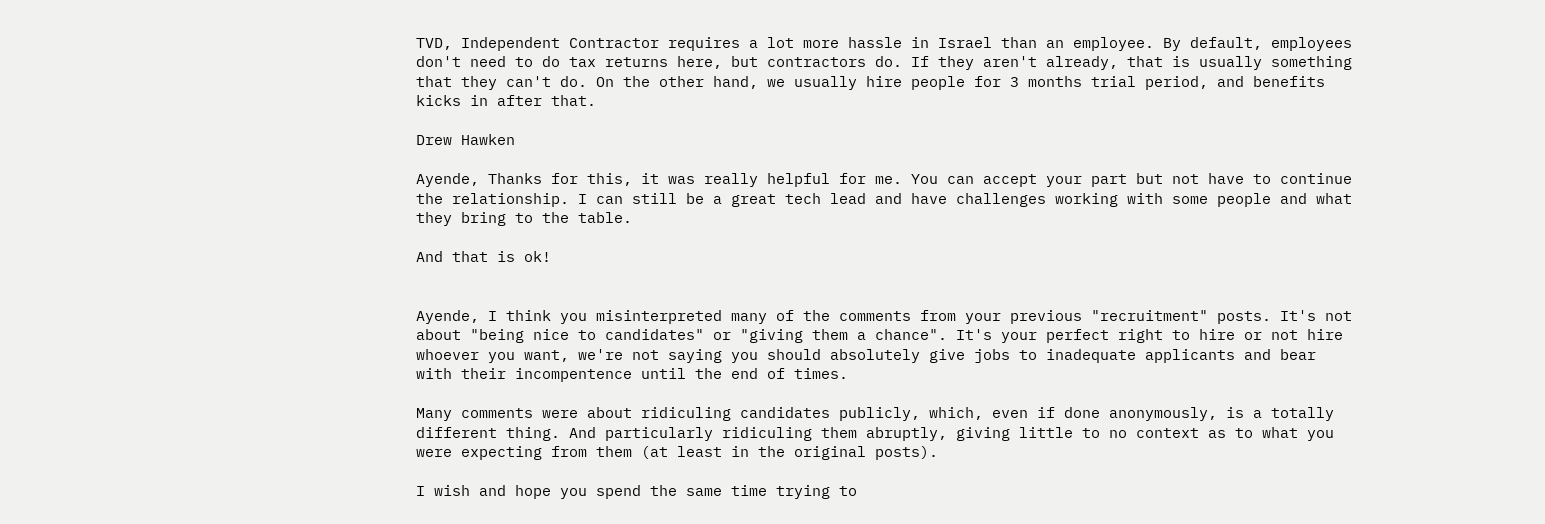TVD, Independent Contractor requires a lot more hassle in Israel than an employee. By default, employees don't need to do tax returns here, but contractors do. If they aren't already, that is usually something that they can't do. On the other hand, we usually hire people for 3 months trial period, and benefits kicks in after that.

Drew Hawken

Ayende, Thanks for this, it was really helpful for me. You can accept your part but not have to continue the relationship. I can still be a great tech lead and have challenges working with some people and what they bring to the table.

And that is ok!


Ayende, I think you misinterpreted many of the comments from your previous "recruitment" posts. It's not about "being nice to candidates" or "giving them a chance". It's your perfect right to hire or not hire whoever you want, we're not saying you should absolutely give jobs to inadequate applicants and bear with their incompentence until the end of times.

Many comments were about ridiculing candidates publicly, which, even if done anonymously, is a totally different thing. And particularly ridiculing them abruptly, giving little to no context as to what you were expecting from them (at least in the original posts).

I wish and hope you spend the same time trying to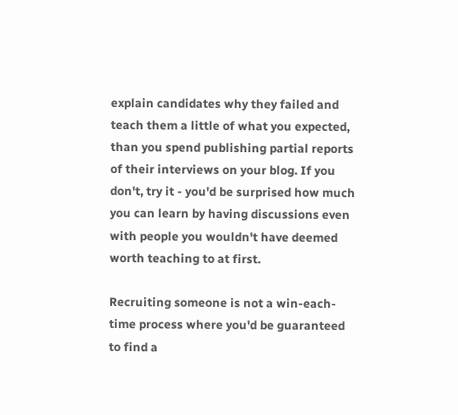explain candidates why they failed and teach them a little of what you expected, than you spend publishing partial reports of their interviews on your blog. If you don't, try it - you'd be surprised how much you can learn by having discussions even with people you wouldn't have deemed worth teaching to at first.

Recruiting someone is not a win-each-time process where you'd be guaranteed to find a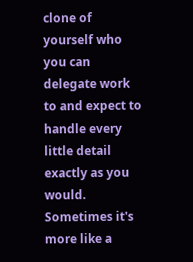clone of yourself who you can delegate work to and expect to handle every little detail exactly as you would. Sometimes it's more like a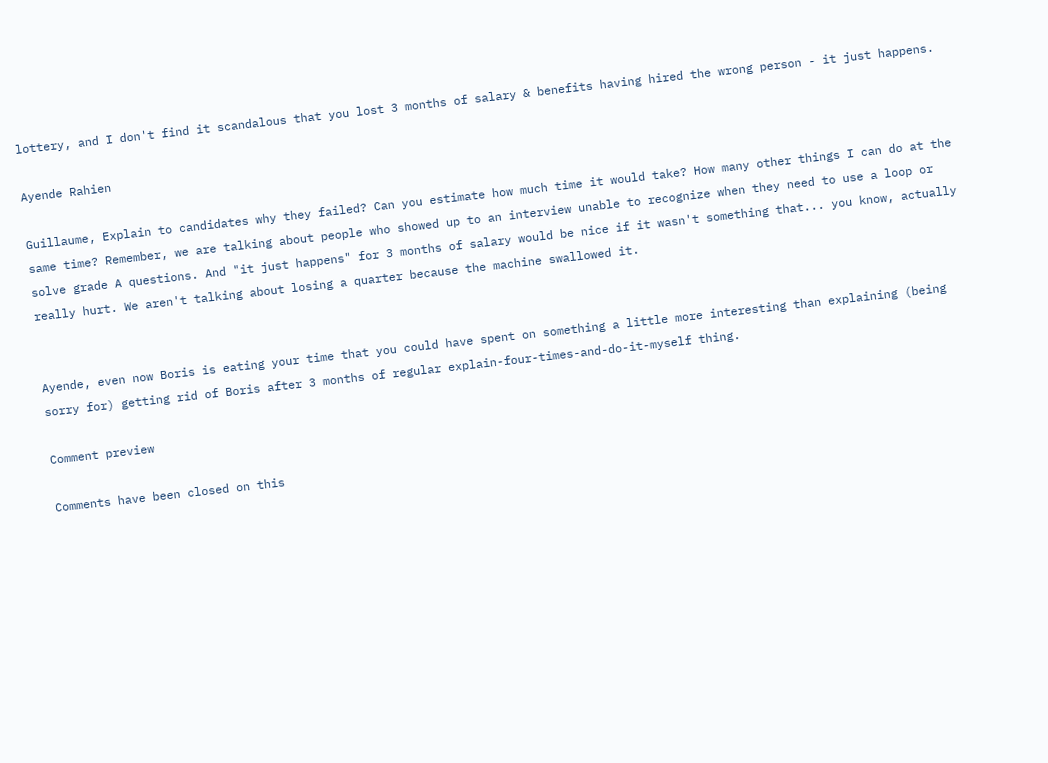lottery, and I don't find it scandalous that you lost 3 months of salary & benefits having hired the wrong person - it just happens.

Ayende Rahien

Guillaume, Explain to candidates why they failed? Can you estimate how much time it would take? How many other things I can do at the same time? Remember, we are talking about people who showed up to an interview unable to recognize when they need to use a loop or solve grade A questions. And "it just happens" for 3 months of salary would be nice if it wasn't something that... you know, actually really hurt. We aren't talking about losing a quarter because the machine swallowed it.


Ayende, even now Boris is eating your time that you could have spent on something a little more interesting than explaining (being sorry for) getting rid of Boris after 3 months of regular explain-four-times-and-do-it-myself thing.

Comment preview

Comments have been closed on this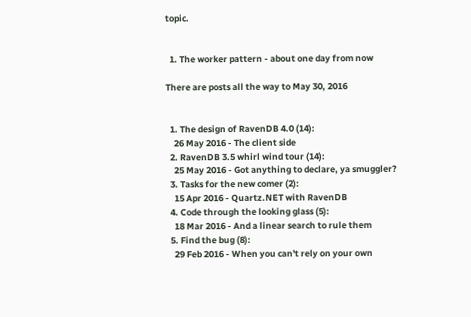topic.


  1. The worker pattern - about one day from now

There are posts all the way to May 30, 2016


  1. The design of RavenDB 4.0 (14):
    26 May 2016 - The client side
  2. RavenDB 3.5 whirl wind tour (14):
    25 May 2016 - Got anything to declare, ya smuggler?
  3. Tasks for the new comer (2):
    15 Apr 2016 - Quartz.NET with RavenDB
  4. Code through the looking glass (5):
    18 Mar 2016 - And a linear search to rule them
  5. Find the bug (8):
    29 Feb 2016 - When you can't rely on your own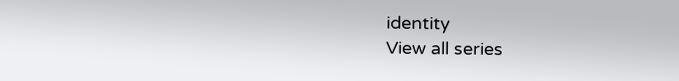identity
View all series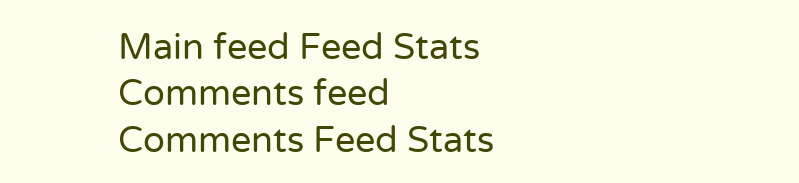Main feed Feed Stats
Comments feed   Comments Feed Stats